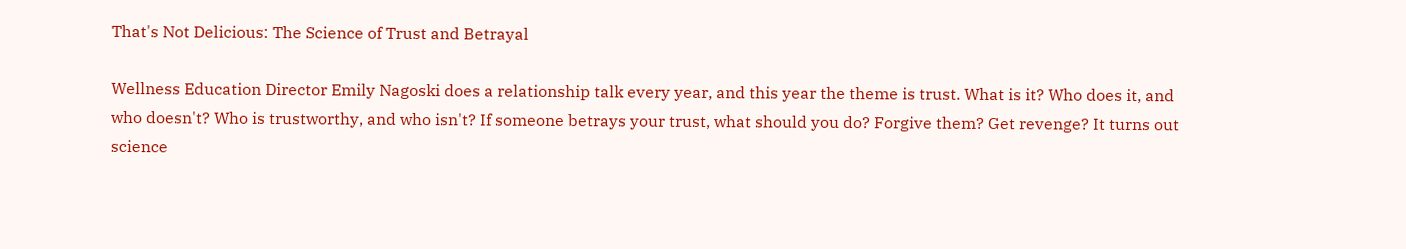That's Not Delicious: The Science of Trust and Betrayal

Wellness Education Director Emily Nagoski does a relationship talk every year, and this year the theme is trust. What is it? Who does it, and who doesn't? Who is trustworthy, and who isn't? If someone betrays your trust, what should you do? Forgive them? Get revenge? It turns out science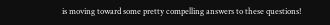is moving toward some pretty compelling answers to these questions!